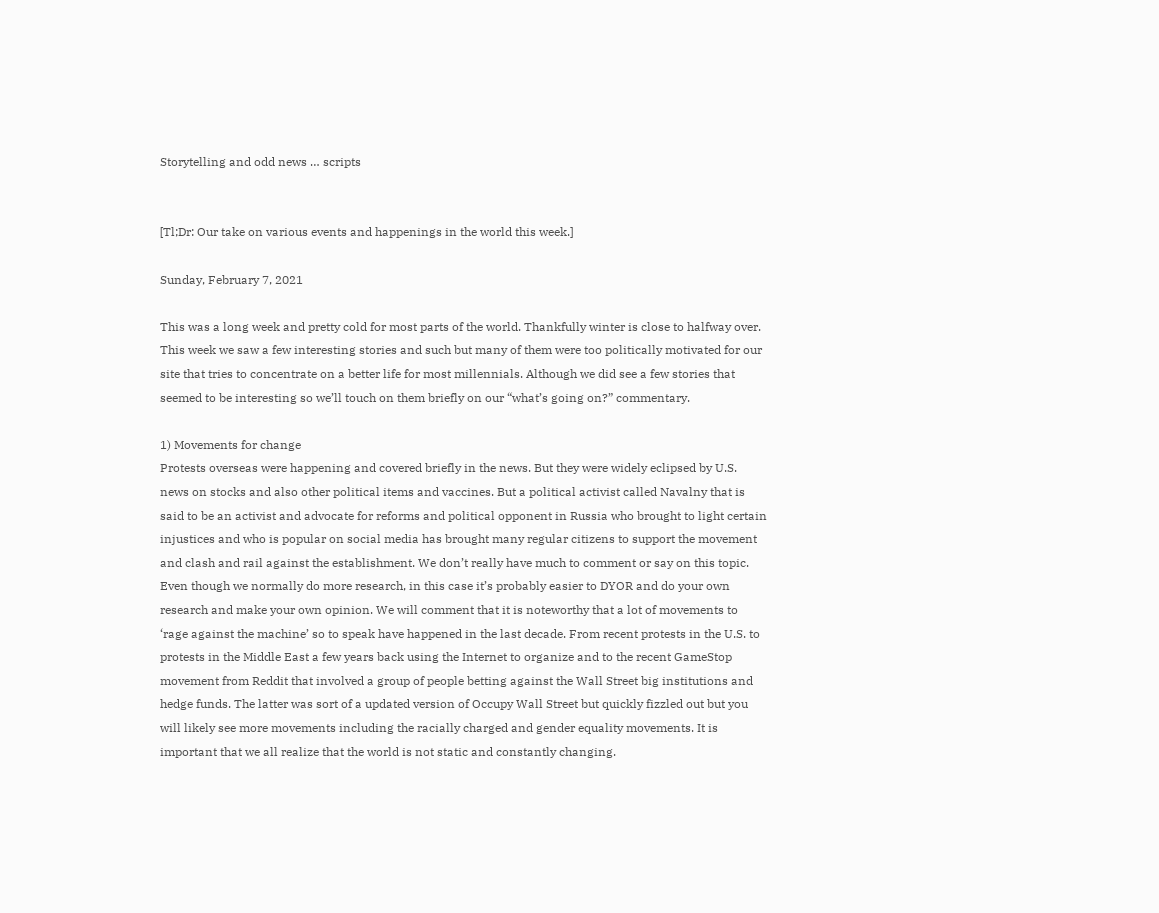Storytelling and odd news … scripts


[Tl;Dr: Our take on various events and happenings in the world this week.]

Sunday, February 7, 2021

This was a long week and pretty cold for most parts of the world. Thankfully winter is close to halfway over. This week we saw a few interesting stories and such but many of them were too politically motivated for our site that tries to concentrate on a better life for most millennials. Although we did see a few stories that seemed to be interesting so we’ll touch on them briefly on our “what’s going on?” commentary.

1) Movements for change
Protests overseas were happening and covered briefly in the news. But they were widely eclipsed by U.S. news on stocks and also other political items and vaccines. But a political activist called Navalny that is said to be an activist and advocate for reforms and political opponent in Russia who brought to light certain injustices and who is popular on social media has brought many regular citizens to support the movement and clash and rail against the establishment. We don’t really have much to comment or say on this topic. Even though we normally do more research, in this case it’s probably easier to DYOR and do your own research and make your own opinion. We will comment that it is noteworthy that a lot of movements to ‘rage against the machine’ so to speak have happened in the last decade. From recent protests in the U.S. to protests in the Middle East a few years back using the Internet to organize and to the recent GameStop movement from Reddit that involved a group of people betting against the Wall Street big institutions and hedge funds. The latter was sort of a updated version of Occupy Wall Street but quickly fizzled out but you will likely see more movements including the racially charged and gender equality movements. It is important that we all realize that the world is not static and constantly changing.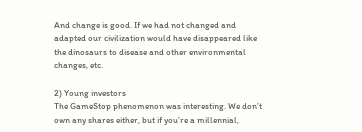And change is good. If we had not changed and adapted our civilization would have disappeared like the dinosaurs to disease and other environmental changes, etc.

2) Young investors
The GameStop phenomenon was interesting. We don’t own any shares either, but if you’re a millennial,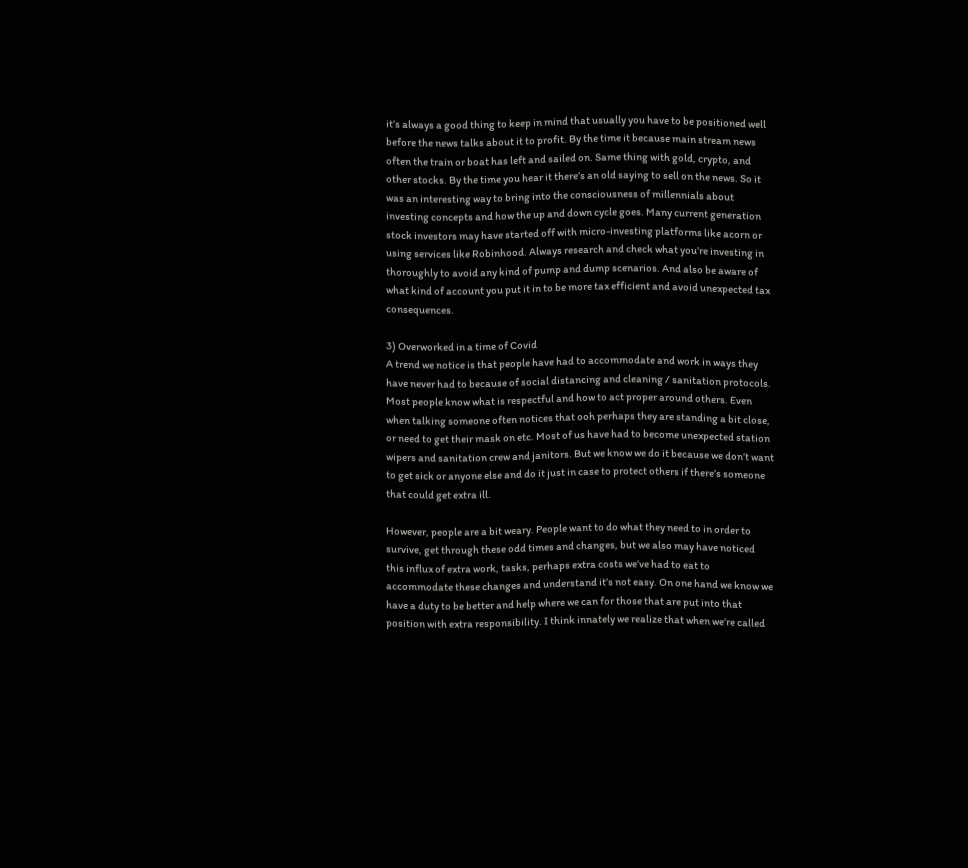it’s always a good thing to keep in mind that usually you have to be positioned well before the news talks about it to profit. By the time it because main stream news often the train or boat has left and sailed on. Same thing with gold, crypto, and other stocks. By the time you hear it there’s an old saying to sell on the news. So it was an interesting way to bring into the consciousness of millennials about investing concepts and how the up and down cycle goes. Many current generation stock investors may have started off with micro-investing platforms like acorn or using services like Robinhood. Always research and check what you’re investing in thoroughly to avoid any kind of pump and dump scenarios. And also be aware of what kind of account you put it in to be more tax efficient and avoid unexpected tax consequences.

3) Overworked in a time of Covid
A trend we notice is that people have had to accommodate and work in ways they have never had to because of social distancing and cleaning / sanitation protocols. Most people know what is respectful and how to act proper around others. Even when talking someone often notices that ooh perhaps they are standing a bit close, or need to get their mask on etc. Most of us have had to become unexpected station wipers and sanitation crew and janitors. But we know we do it because we don’t want to get sick or anyone else and do it just in case to protect others if there’s someone that could get extra ill.

However, people are a bit weary. People want to do what they need to in order to survive, get through these odd times and changes, but we also may have noticed this influx of extra work, tasks, perhaps extra costs we’ve had to eat to accommodate these changes and understand it’s not easy. On one hand we know we have a duty to be better and help where we can for those that are put into that position with extra responsibility. I think innately we realize that when we’re called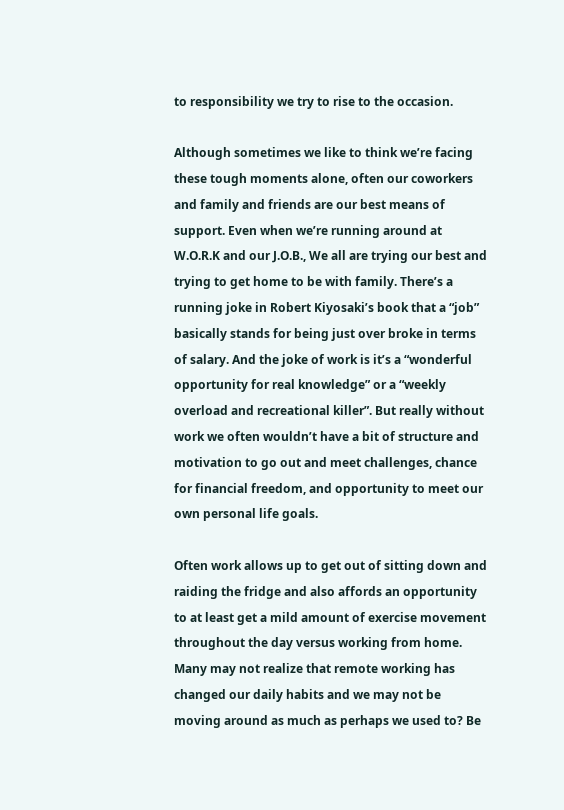to responsibility we try to rise to the occasion.

Although sometimes we like to think we’re facing these tough moments alone, often our coworkers and family and friends are our best means of support. Even when we’re running around at W.O.R.K and our J.O.B., We all are trying our best and trying to get home to be with family. There’s a running joke in Robert Kiyosaki’s book that a “job” basically stands for being just over broke in terms of salary. And the joke of work is it’s a “wonderful opportunity for real knowledge” or a “weekly overload and recreational killer”. But really without work we often wouldn’t have a bit of structure and motivation to go out and meet challenges, chance for financial freedom, and opportunity to meet our own personal life goals.

Often work allows up to get out of sitting down and raiding the fridge and also affords an opportunity to at least get a mild amount of exercise movement throughout the day versus working from home. Many may not realize that remote working has changed our daily habits and we may not be moving around as much as perhaps we used to? Be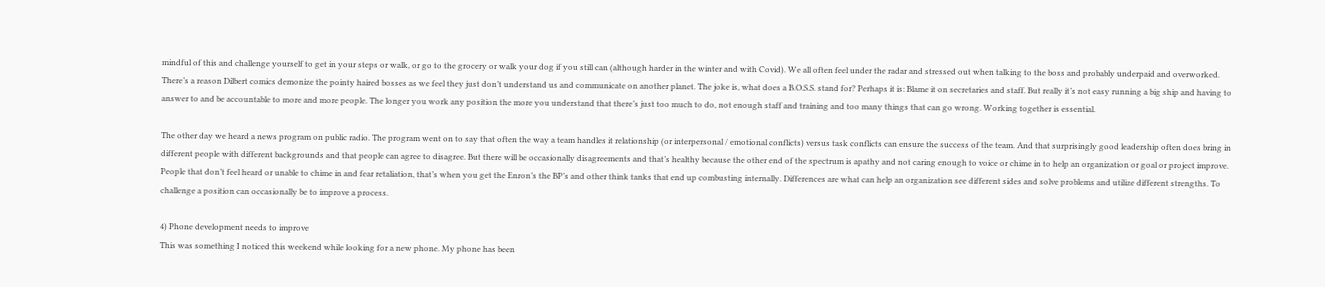mindful of this and challenge yourself to get in your steps or walk, or go to the grocery or walk your dog if you still can (although harder in the winter and with Covid). We all often feel under the radar and stressed out when talking to the boss and probably underpaid and overworked. There’s a reason Dilbert comics demonize the pointy haired bosses as we feel they just don’t understand us and communicate on another planet. The joke is, what does a B.O.S.S. stand for? Perhaps it is: Blame it on secretaries and staff. But really it’s not easy running a big ship and having to answer to and be accountable to more and more people. The longer you work any position the more you understand that there’s just too much to do, not enough staff and training and too many things that can go wrong. Working together is essential.

The other day we heard a news program on public radio. The program went on to say that often the way a team handles it relationship (or interpersonal / emotional conflicts) versus task conflicts can ensure the success of the team. And that surprisingly good leadership often does bring in different people with different backgrounds and that people can agree to disagree. But there will be occasionally disagreements and that’s healthy because the other end of the spectrum is apathy and not caring enough to voice or chime in to help an organization or goal or project improve. People that don’t feel heard or unable to chime in and fear retaliation, that’s when you get the Enron’s the BP’s and other think tanks that end up combusting internally. Differences are what can help an organization see different sides and solve problems and utilize different strengths. To challenge a position can occasionally be to improve a process.

4) Phone development needs to improve
This was something I noticed this weekend while looking for a new phone. My phone has been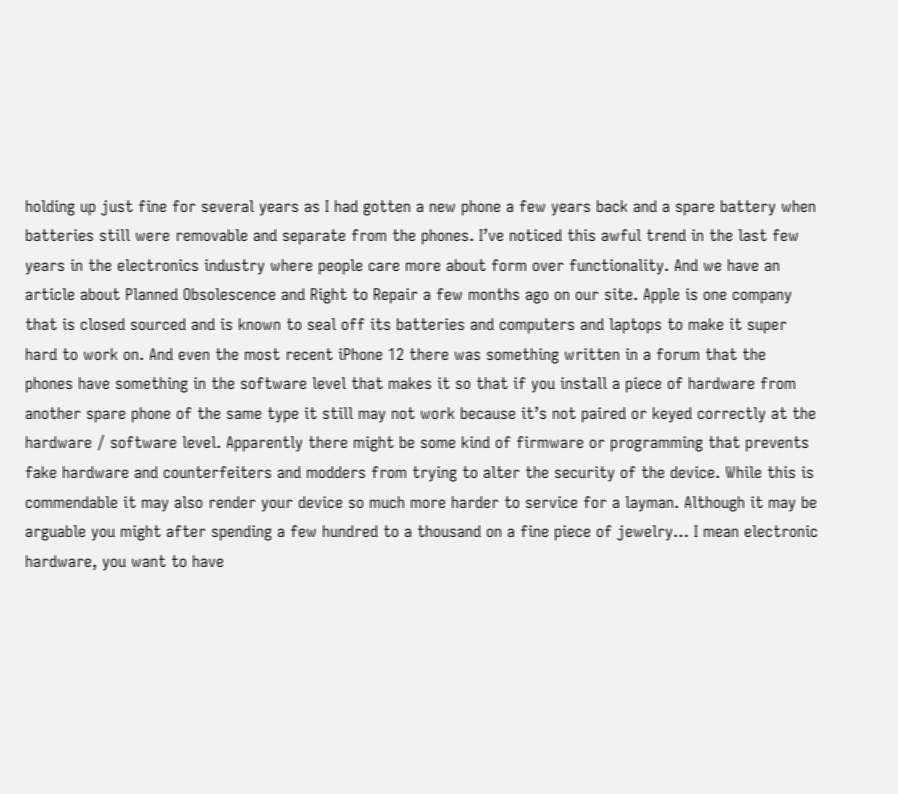holding up just fine for several years as I had gotten a new phone a few years back and a spare battery when batteries still were removable and separate from the phones. I’ve noticed this awful trend in the last few years in the electronics industry where people care more about form over functionality. And we have an article about Planned Obsolescence and Right to Repair a few months ago on our site. Apple is one company that is closed sourced and is known to seal off its batteries and computers and laptops to make it super hard to work on. And even the most recent iPhone 12 there was something written in a forum that the phones have something in the software level that makes it so that if you install a piece of hardware from another spare phone of the same type it still may not work because it’s not paired or keyed correctly at the hardware / software level. Apparently there might be some kind of firmware or programming that prevents fake hardware and counterfeiters and modders from trying to alter the security of the device. While this is commendable it may also render your device so much more harder to service for a layman. Although it may be arguable you might after spending a few hundred to a thousand on a fine piece of jewelry… I mean electronic hardware, you want to have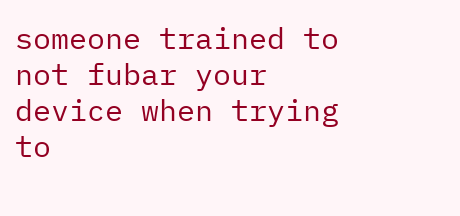someone trained to not fubar your device when trying to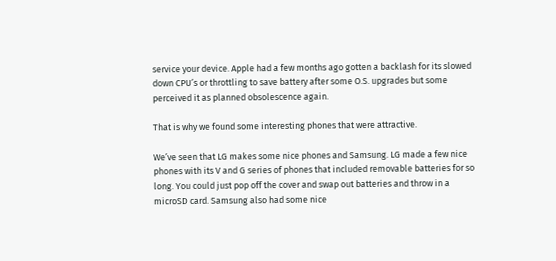service your device. Apple had a few months ago gotten a backlash for its slowed down CPU’s or throttling to save battery after some O.S. upgrades but some perceived it as planned obsolescence again.

That is why we found some interesting phones that were attractive.

We’ve seen that LG makes some nice phones and Samsung. LG made a few nice phones with its V and G series of phones that included removable batteries for so long. You could just pop off the cover and swap out batteries and throw in a microSD card. Samsung also had some nice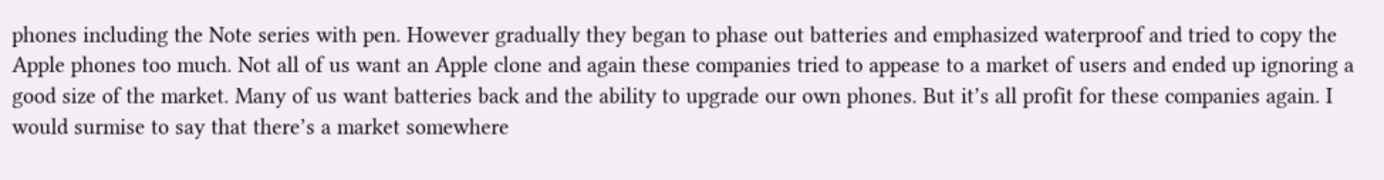phones including the Note series with pen. However gradually they began to phase out batteries and emphasized waterproof and tried to copy the Apple phones too much. Not all of us want an Apple clone and again these companies tried to appease to a market of users and ended up ignoring a good size of the market. Many of us want batteries back and the ability to upgrade our own phones. But it’s all profit for these companies again. I would surmise to say that there’s a market somewhere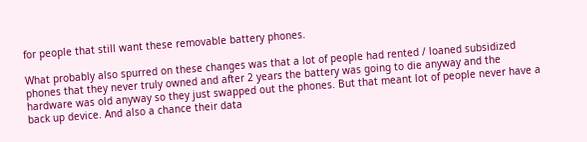for people that still want these removable battery phones.

What probably also spurred on these changes was that a lot of people had rented / loaned subsidized phones that they never truly owned and after 2 years the battery was going to die anyway and the hardware was old anyway so they just swapped out the phones. But that meant lot of people never have a back up device. And also a chance their data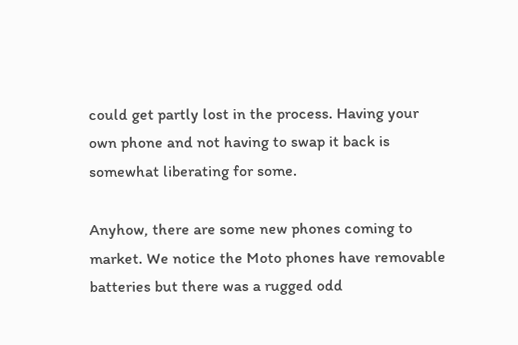could get partly lost in the process. Having your own phone and not having to swap it back is somewhat liberating for some.

Anyhow, there are some new phones coming to market. We notice the Moto phones have removable batteries but there was a rugged odd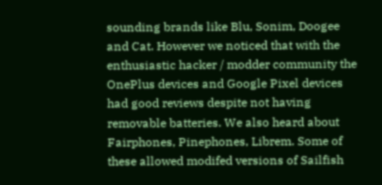sounding brands like Blu, Sonim, Doogee and Cat. However we noticed that with the enthusiastic hacker / modder community the OnePlus devices and Google Pixel devices had good reviews despite not having removable batteries. We also heard about Fairphones, Pinephones, Librem. Some of these allowed modifed versions of Sailfish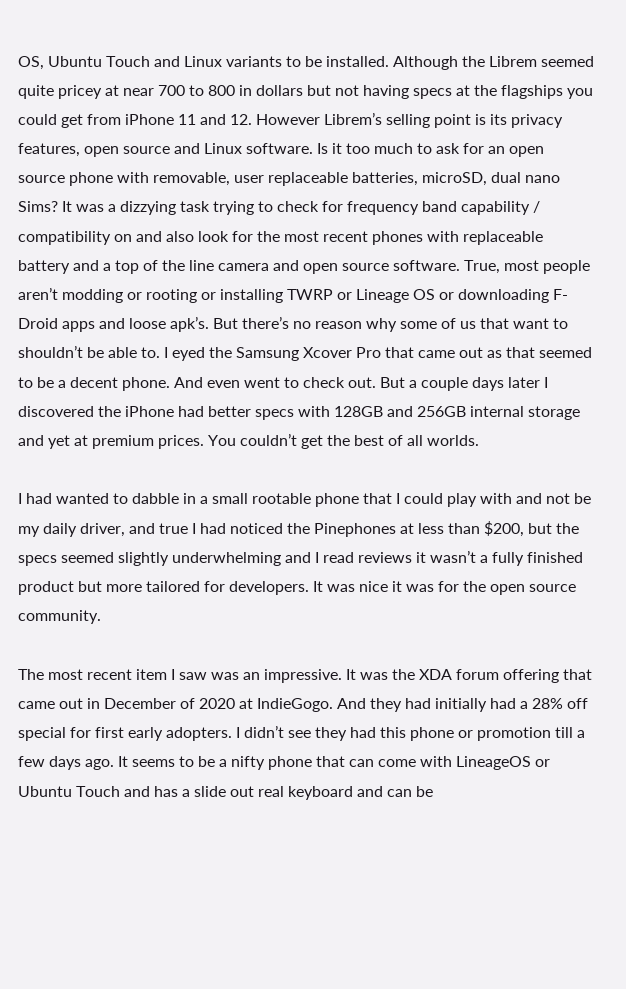OS, Ubuntu Touch and Linux variants to be installed. Although the Librem seemed quite pricey at near 700 to 800 in dollars but not having specs at the flagships you could get from iPhone 11 and 12. However Librem’s selling point is its privacy features, open source and Linux software. Is it too much to ask for an open source phone with removable, user replaceable batteries, microSD, dual nano Sims? It was a dizzying task trying to check for frequency band capability / compatibility on and also look for the most recent phones with replaceable battery and a top of the line camera and open source software. True, most people aren’t modding or rooting or installing TWRP or Lineage OS or downloading F-Droid apps and loose apk’s. But there’s no reason why some of us that want to shouldn’t be able to. I eyed the Samsung Xcover Pro that came out as that seemed to be a decent phone. And even went to check out. But a couple days later I discovered the iPhone had better specs with 128GB and 256GB internal storage and yet at premium prices. You couldn’t get the best of all worlds.

I had wanted to dabble in a small rootable phone that I could play with and not be my daily driver, and true I had noticed the Pinephones at less than $200, but the specs seemed slightly underwhelming and I read reviews it wasn’t a fully finished product but more tailored for developers. It was nice it was for the open source community.

The most recent item I saw was an impressive. It was the XDA forum offering that came out in December of 2020 at IndieGogo. And they had initially had a 28% off special for first early adopters. I didn’t see they had this phone or promotion till a few days ago. It seems to be a nifty phone that can come with LineageOS or Ubuntu Touch and has a slide out real keyboard and can be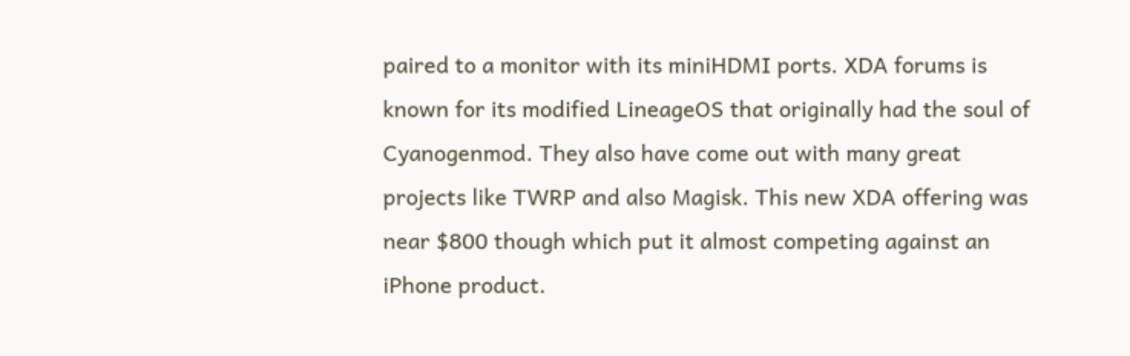paired to a monitor with its miniHDMI ports. XDA forums is known for its modified LineageOS that originally had the soul of Cyanogenmod. They also have come out with many great projects like TWRP and also Magisk. This new XDA offering was near $800 though which put it almost competing against an iPhone product.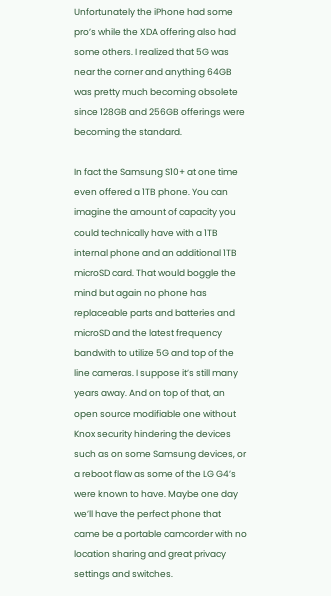Unfortunately the iPhone had some pro’s while the XDA offering also had some others. I realized that 5G was near the corner and anything 64GB was pretty much becoming obsolete since 128GB and 256GB offerings were becoming the standard.

In fact the Samsung S10+ at one time even offered a 1TB phone. You can imagine the amount of capacity you could technically have with a 1TB internal phone and an additional 1TB microSD card. That would boggle the mind but again no phone has replaceable parts and batteries and microSD and the latest frequency bandwith to utilize 5G and top of the line cameras. I suppose it’s still many years away. And on top of that, an open source modifiable one without Knox security hindering the devices such as on some Samsung devices, or a reboot flaw as some of the LG G4’s were known to have. Maybe one day we’ll have the perfect phone that came be a portable camcorder with no location sharing and great privacy settings and switches.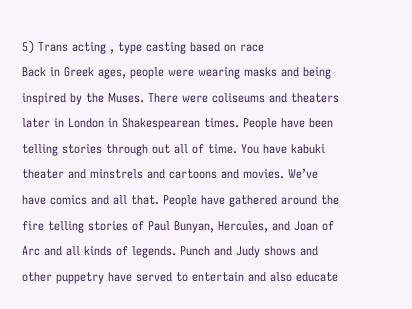5) Trans acting , type casting based on race
Back in Greek ages, people were wearing masks and being inspired by the Muses. There were coliseums and theaters later in London in Shakespearean times. People have been telling stories through out all of time. You have kabuki theater and minstrels and cartoons and movies. We’ve have comics and all that. People have gathered around the fire telling stories of Paul Bunyan, Hercules, and Joan of Arc and all kinds of legends. Punch and Judy shows and other puppetry have served to entertain and also educate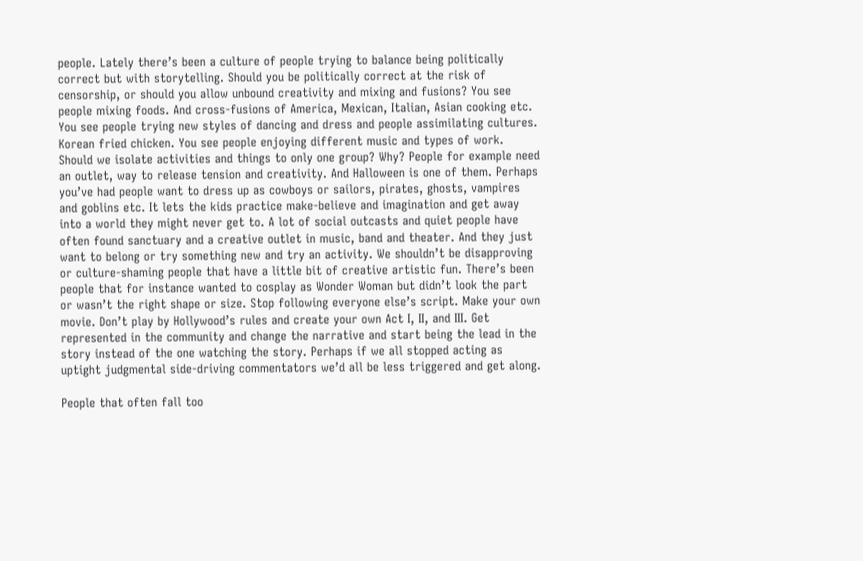people. Lately there’s been a culture of people trying to balance being politically correct but with storytelling. Should you be politically correct at the risk of censorship, or should you allow unbound creativity and mixing and fusions? You see people mixing foods. And cross-fusions of America, Mexican, Italian, Asian cooking etc. You see people trying new styles of dancing and dress and people assimilating cultures. Korean fried chicken. You see people enjoying different music and types of work. Should we isolate activities and things to only one group? Why? People for example need an outlet, way to release tension and creativity. And Halloween is one of them. Perhaps you’ve had people want to dress up as cowboys or sailors, pirates, ghosts, vampires and goblins etc. It lets the kids practice make-believe and imagination and get away into a world they might never get to. A lot of social outcasts and quiet people have often found sanctuary and a creative outlet in music, band and theater. And they just want to belong or try something new and try an activity. We shouldn’t be disapproving or culture-shaming people that have a little bit of creative artistic fun. There’s been people that for instance wanted to cosplay as Wonder Woman but didn’t look the part or wasn’t the right shape or size. Stop following everyone else’s script. Make your own movie. Don’t play by Hollywood’s rules and create your own Act I, II, and III. Get represented in the community and change the narrative and start being the lead in the story instead of the one watching the story. Perhaps if we all stopped acting as uptight judgmental side-driving commentators we’d all be less triggered and get along.

People that often fall too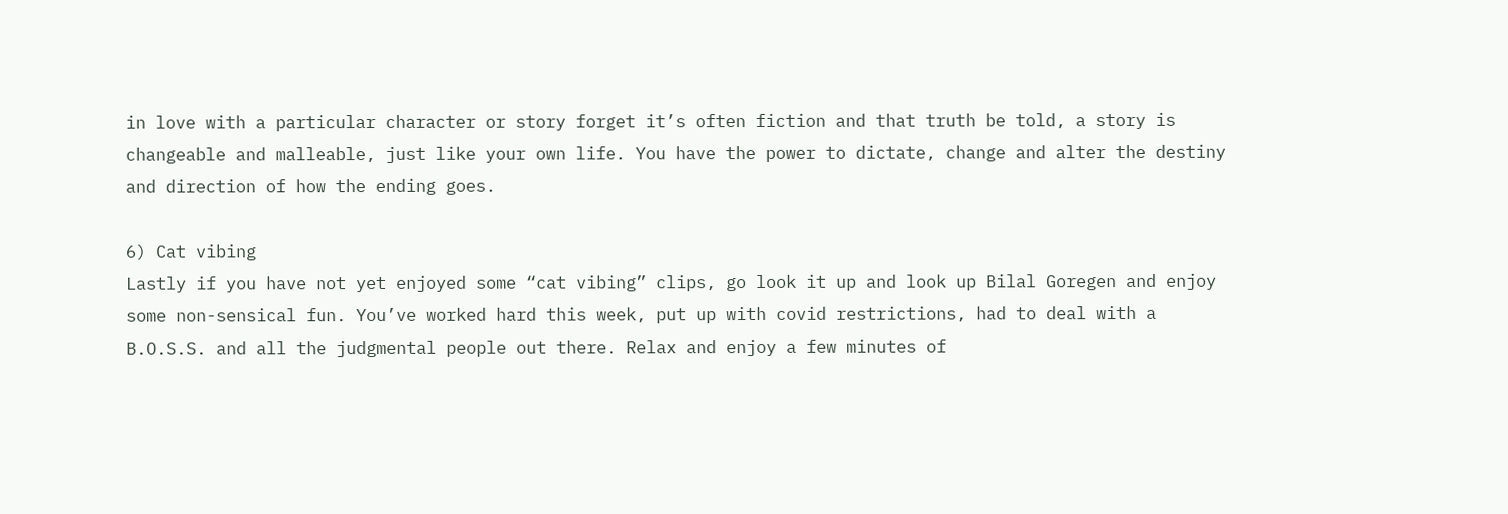in love with a particular character or story forget it’s often fiction and that truth be told, a story is changeable and malleable, just like your own life. You have the power to dictate, change and alter the destiny and direction of how the ending goes.

6) Cat vibing
Lastly if you have not yet enjoyed some “cat vibing” clips, go look it up and look up Bilal Goregen and enjoy some non-sensical fun. You’ve worked hard this week, put up with covid restrictions, had to deal with a B.O.S.S. and all the judgmental people out there. Relax and enjoy a few minutes of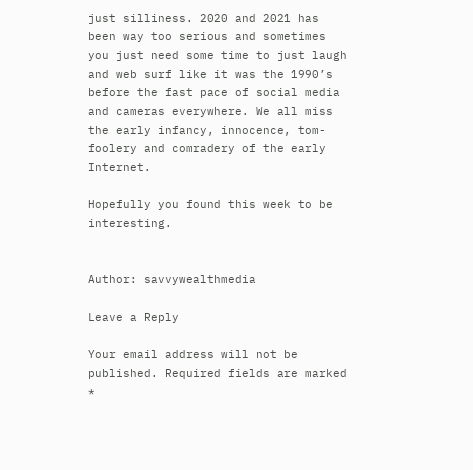just silliness. 2020 and 2021 has been way too serious and sometimes you just need some time to just laugh and web surf like it was the 1990’s before the fast pace of social media and cameras everywhere. We all miss the early infancy, innocence, tom-foolery and comradery of the early Internet.

Hopefully you found this week to be interesting.


Author: savvywealthmedia

Leave a Reply

Your email address will not be published. Required fields are marked *